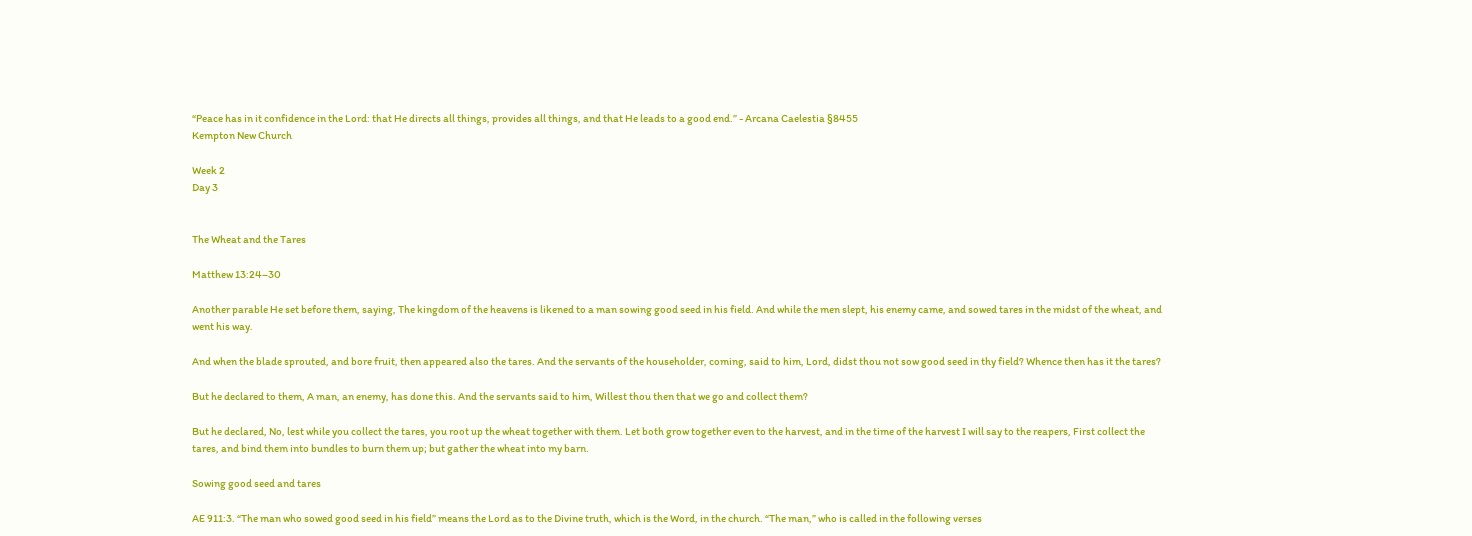“Peace has in it confidence in the Lord: that He directs all things, provides all things, and that He leads to a good end.” - Arcana Caelestia §8455
Kempton New Church

Week 2
Day 3


The Wheat and the Tares

Matthew 13:24–30

Another parable He set before them, saying, The kingdom of the heavens is likened to a man sowing good seed in his field. And while the men slept, his enemy came, and sowed tares in the midst of the wheat, and went his way.

And when the blade sprouted, and bore fruit, then appeared also the tares. And the servants of the householder, coming, said to him, Lord, didst thou not sow good seed in thy field? Whence then has it the tares?

But he declared to them, A man, an enemy, has done this. And the servants said to him, Willest thou then that we go and collect them?

But he declared, No, lest while you collect the tares, you root up the wheat together with them. Let both grow together even to the harvest, and in the time of the harvest I will say to the reapers, First collect the tares, and bind them into bundles to burn them up; but gather the wheat into my barn.

Sowing good seed and tares

AE 911:3. “The man who sowed good seed in his field” means the Lord as to the Divine truth, which is the Word, in the church. “The man,” who is called in the following verses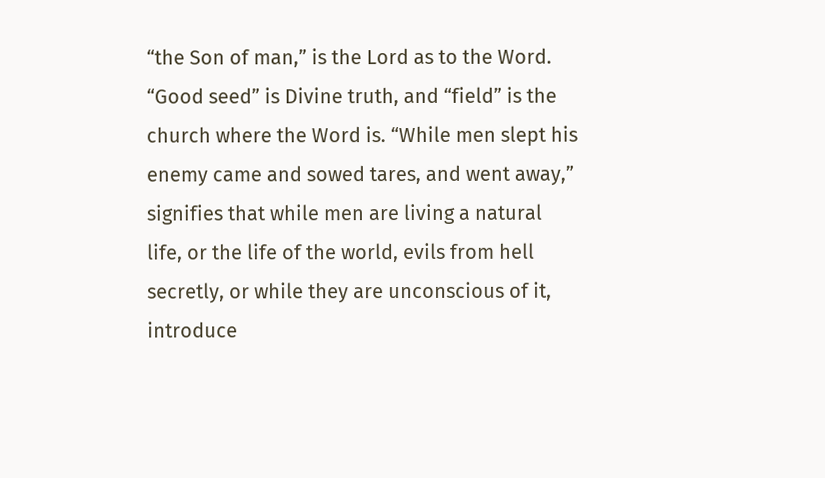“the Son of man,” is the Lord as to the Word. “Good seed” is Divine truth, and “field” is the church where the Word is. “While men slept his enemy came and sowed tares, and went away,” signifies that while men are living a natural life, or the life of the world, evils from hell secretly, or while they are unconscious of it, introduce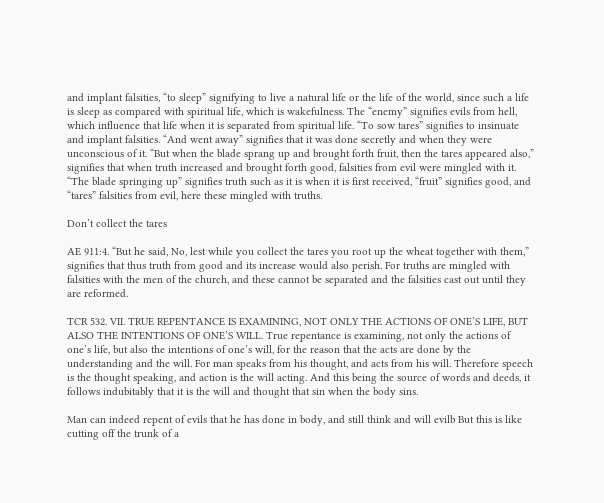and implant falsities, “to sleep” signifying to live a natural life or the life of the world, since such a life is sleep as compared with spiritual life, which is wakefulness. The “enemy” signifies evils from hell, which influence that life when it is separated from spiritual life. “To sow tares” signifies to insinuate and implant falsities. “And went away” signifies that it was done secretly and when they were unconscious of it. “But when the blade sprang up and brought forth fruit, then the tares appeared also,” signifies that when truth increased and brought forth good, falsities from evil were mingled with it. “The blade springing up” signifies truth such as it is when it is first received, “fruit” signifies good, and “tares” falsities from evil, here these mingled with truths.

Don’t collect the tares

AE 911:4. “But he said, No, lest while you collect the tares you root up the wheat together with them,” signifies that thus truth from good and its increase would also perish. For truths are mingled with falsities with the men of the church, and these cannot be separated and the falsities cast out until they are reformed.

TCR 532. VII. TRUE REPENTANCE IS EXAMINING, NOT ONLY THE ACTIONS OF ONE’S LIFE, BUT ALSO THE INTENTIONS OF ONE’S WILL. True repentance is examining, not only the actions of one’s life, but also the intentions of one’s will, for the reason that the acts are done by the understanding and the will. For man speaks from his thought, and acts from his will. Therefore speech is the thought speaking, and action is the will acting. And this being the source of words and deeds, it follows indubitably that it is the will and thought that sin when the body sins.

Man can indeed repent of evils that he has done in body, and still think and will evilb But this is like cutting off the trunk of a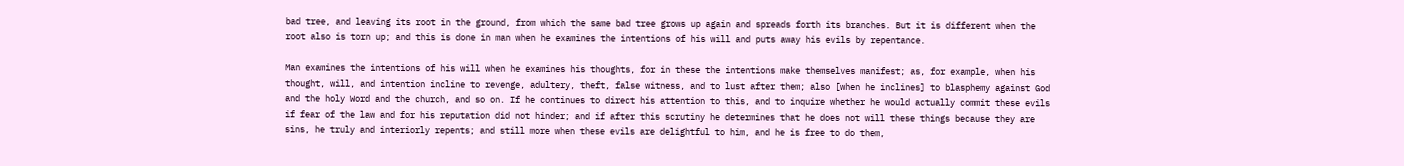bad tree, and leaving its root in the ground, from which the same bad tree grows up again and spreads forth its branches. But it is different when the root also is torn up; and this is done in man when he examines the intentions of his will and puts away his evils by repentance.

Man examines the intentions of his will when he examines his thoughts, for in these the intentions make themselves manifest; as, for example, when his thought, will, and intention incline to revenge, adultery, theft, false witness, and to lust after them; also [when he inclines] to blasphemy against God and the holy Word and the church, and so on. If he continues to direct his attention to this, and to inquire whether he would actually commit these evils if fear of the law and for his reputation did not hinder; and if after this scrutiny he determines that he does not will these things because they are sins, he truly and interiorly repents; and still more when these evils are delightful to him, and he is free to do them,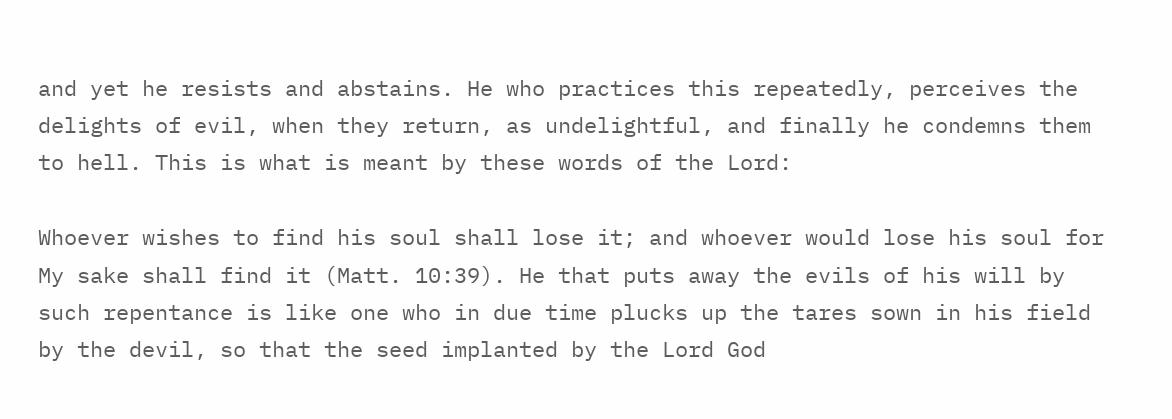and yet he resists and abstains. He who practices this repeatedly, perceives the delights of evil, when they return, as undelightful, and finally he condemns them to hell. This is what is meant by these words of the Lord:

Whoever wishes to find his soul shall lose it; and whoever would lose his soul for My sake shall find it (Matt. 10:39). He that puts away the evils of his will by such repentance is like one who in due time plucks up the tares sown in his field by the devil, so that the seed implanted by the Lord God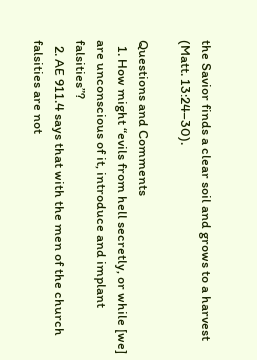the Savior finds a clear soil and grows to a harvest (Matt. 13:24–30).

Questions and Comments
  1. How might “evils from hell secretly, or while [we] are unconscious of it, introduce and implant falsities”?
  2. AE 911.4 says that with the men of the church falsities are not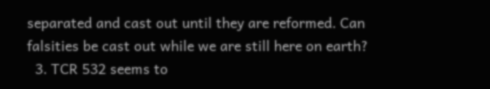separated and cast out until they are reformed. Can falsities be cast out while we are still here on earth?
  3. TCR 532 seems to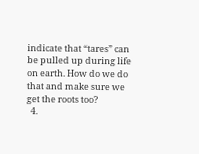indicate that “tares” can be pulled up during life on earth. How do we do that and make sure we get the roots too?
  4.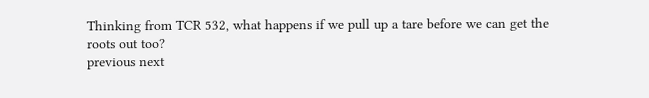Thinking from TCR 532, what happens if we pull up a tare before we can get the roots out too?
previous next